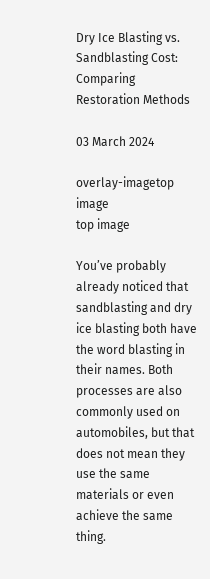Dry Ice Blasting vs. Sandblasting Cost: Comparing Restoration Methods

03 March 2024

overlay-imagetop image
top image

You’ve probably already noticed that sandblasting and dry ice blasting both have the word blasting in their names. Both processes are also commonly used on automobiles, but that does not mean they use the same materials or even achieve the same thing.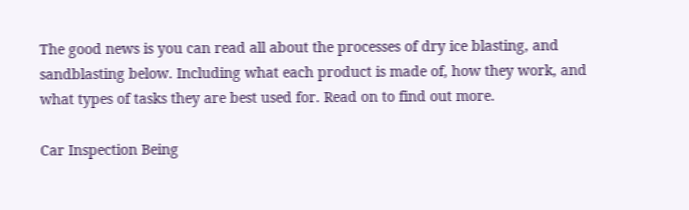The good news is you can read all about the processes of dry ice blasting, and sandblasting below. Including what each product is made of, how they work, and what types of tasks they are best used for. Read on to find out more.

Car Inspection Being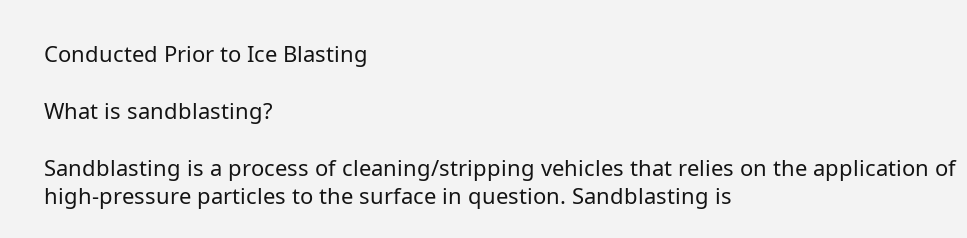Conducted Prior to Ice Blasting

What is sandblasting?

Sandblasting is a process of cleaning/stripping vehicles that relies on the application of high-pressure particles to the surface in question. Sandblasting is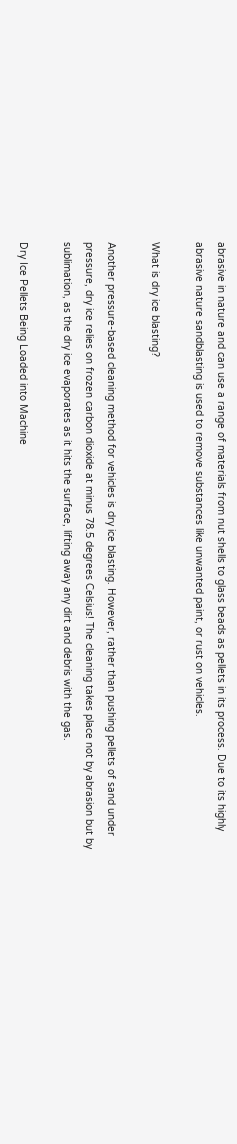abrasive in nature and can use a range of materials from nut shells to glass beads as pellets in its process. Due to its highly abrasive nature sandblasting is used to remove substances like unwanted paint, or rust on vehicles.

What is dry ice blasting?

Another pressure-based cleaning method for vehicles is dry ice blasting. However, rather than pushing pellets of sand under pressure, dry ice relies on frozen carbon dioxide at minus 78.5 degrees Celsius! The cleaning takes place not by abrasion but by sublimation, as the dry ice evaporates as it hits the surface, lifting away any dirt and debris with the gas.

Dry Ice Pellets Being Loaded into Machine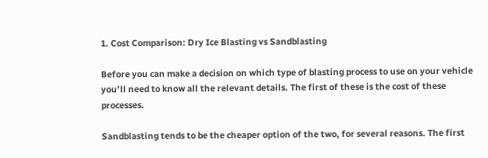1. Cost Comparison: Dry Ice Blasting vs Sandblasting

Before you can make a decision on which type of blasting process to use on your vehicle you’ll need to know all the relevant details. The first of these is the cost of these processes.

Sandblasting tends to be the cheaper option of the two, for several reasons. The first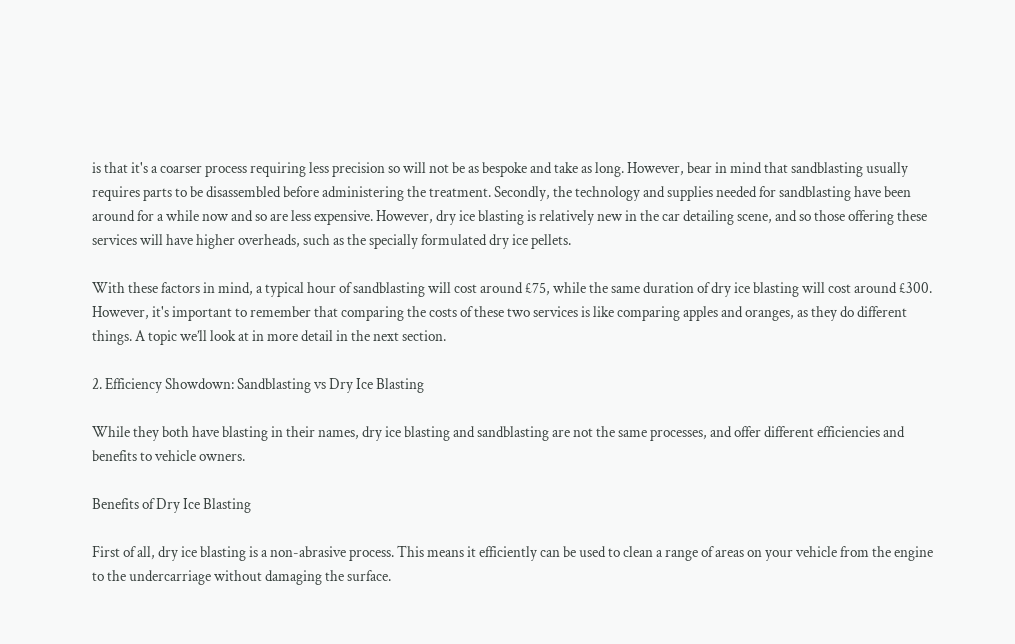is that it's a coarser process requiring less precision so will not be as bespoke and take as long. However, bear in mind that sandblasting usually requires parts to be disassembled before administering the treatment. Secondly, the technology and supplies needed for sandblasting have been around for a while now and so are less expensive. However, dry ice blasting is relatively new in the car detailing scene, and so those offering these services will have higher overheads, such as the specially formulated dry ice pellets.

With these factors in mind, a typical hour of sandblasting will cost around £75, while the same duration of dry ice blasting will cost around £300. However, it's important to remember that comparing the costs of these two services is like comparing apples and oranges, as they do different things. A topic we’ll look at in more detail in the next section.

2. Efficiency Showdown: Sandblasting vs Dry Ice Blasting

While they both have blasting in their names, dry ice blasting and sandblasting are not the same processes, and offer different efficiencies and benefits to vehicle owners.

Benefits of Dry Ice Blasting

First of all, dry ice blasting is a non-abrasive process. This means it efficiently can be used to clean a range of areas on your vehicle from the engine to the undercarriage without damaging the surface.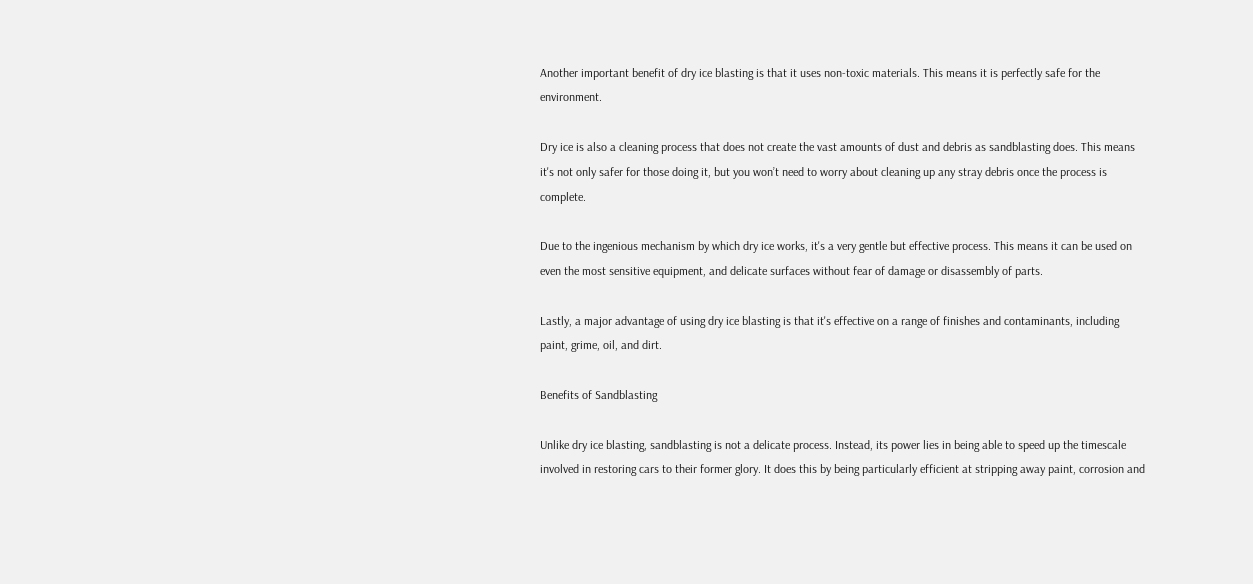Another important benefit of dry ice blasting is that it uses non-toxic materials. This means it is perfectly safe for the environment.

Dry ice is also a cleaning process that does not create the vast amounts of dust and debris as sandblasting does. This means it's not only safer for those doing it, but you won’t need to worry about cleaning up any stray debris once the process is complete.

Due to the ingenious mechanism by which dry ice works, it's a very gentle but effective process. This means it can be used on even the most sensitive equipment, and delicate surfaces without fear of damage or disassembly of parts.

Lastly, a major advantage of using dry ice blasting is that it's effective on a range of finishes and contaminants, including paint, grime, oil, and dirt.

Benefits of Sandblasting

Unlike dry ice blasting, sandblasting is not a delicate process. Instead, its power lies in being able to speed up the timescale involved in restoring cars to their former glory. It does this by being particularly efficient at stripping away paint, corrosion and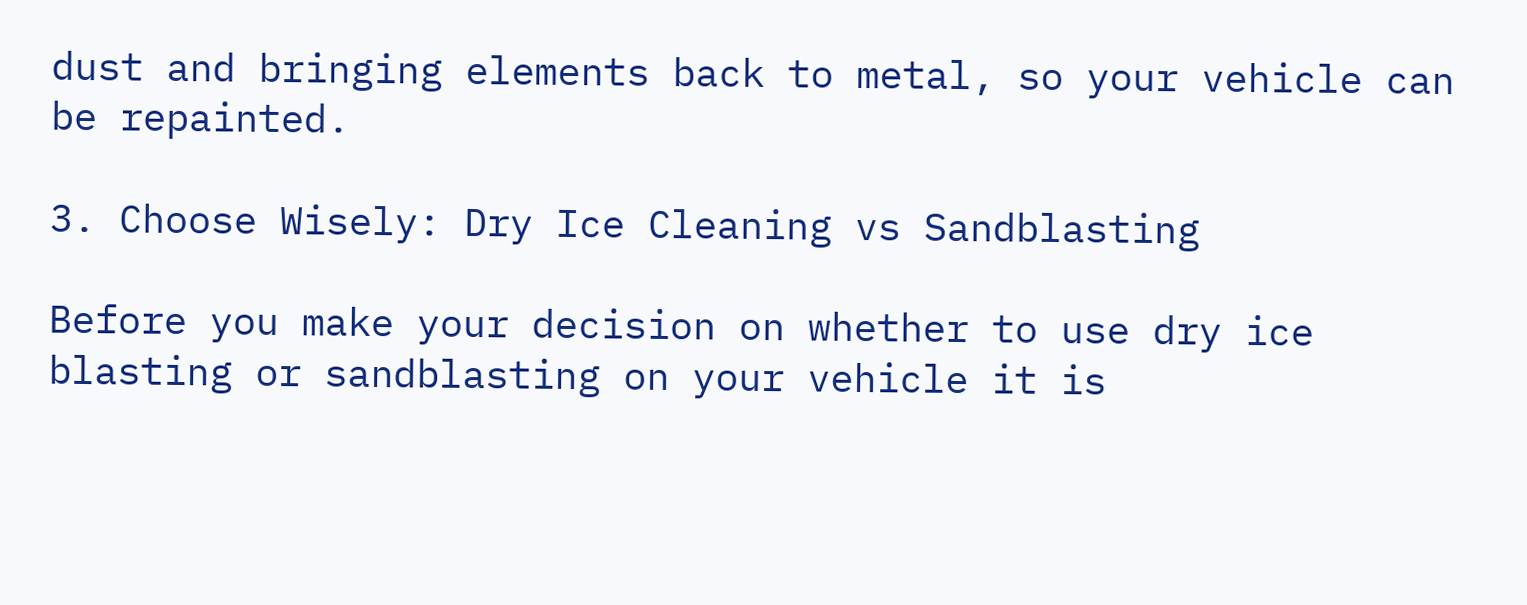dust and bringing elements back to metal, so your vehicle can be repainted.

3. Choose Wisely: Dry Ice Cleaning vs Sandblasting

Before you make your decision on whether to use dry ice blasting or sandblasting on your vehicle it is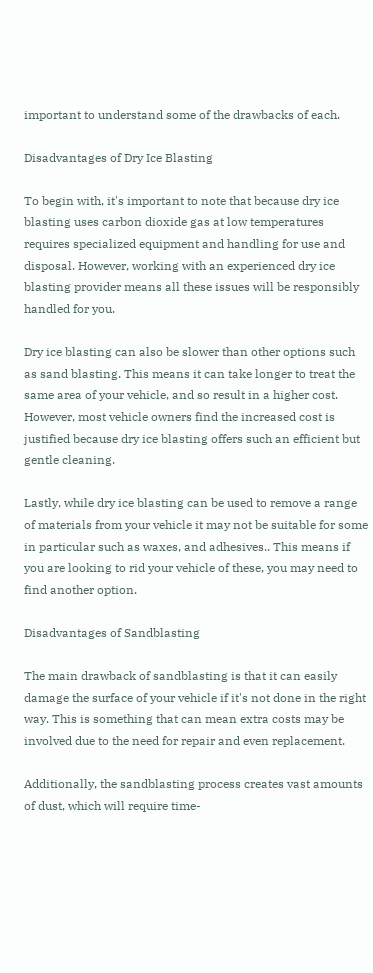important to understand some of the drawbacks of each.

Disadvantages of Dry Ice Blasting

To begin with, it's important to note that because dry ice blasting uses carbon dioxide gas at low temperatures requires specialized equipment and handling for use and disposal. However, working with an experienced dry ice blasting provider means all these issues will be responsibly handled for you.

Dry ice blasting can also be slower than other options such as sand blasting. This means it can take longer to treat the same area of your vehicle, and so result in a higher cost. However, most vehicle owners find the increased cost is justified because dry ice blasting offers such an efficient but gentle cleaning.

Lastly, while dry ice blasting can be used to remove a range of materials from your vehicle it may not be suitable for some in particular such as waxes, and adhesives.. This means if you are looking to rid your vehicle of these, you may need to find another option.

Disadvantages of Sandblasting

The main drawback of sandblasting is that it can easily damage the surface of your vehicle if it's not done in the right way. This is something that can mean extra costs may be involved due to the need for repair and even replacement.

Additionally, the sandblasting process creates vast amounts of dust, which will require time-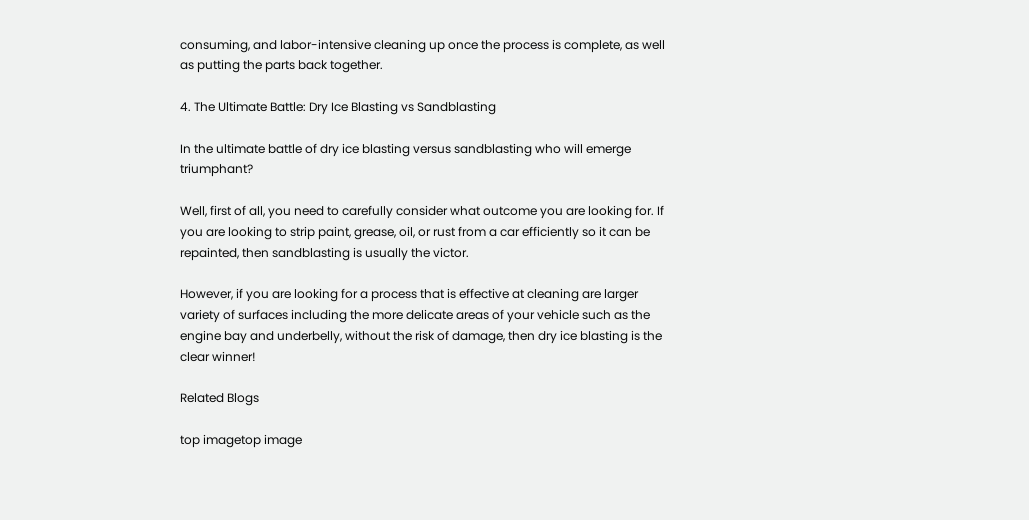consuming, and labor-intensive cleaning up once the process is complete, as well as putting the parts back together.

4. The Ultimate Battle: Dry Ice Blasting vs Sandblasting

In the ultimate battle of dry ice blasting versus sandblasting who will emerge triumphant?

Well, first of all, you need to carefully consider what outcome you are looking for. If you are looking to strip paint, grease, oil, or rust from a car efficiently so it can be repainted, then sandblasting is usually the victor.

However, if you are looking for a process that is effective at cleaning are larger variety of surfaces including the more delicate areas of your vehicle such as the engine bay and underbelly, without the risk of damage, then dry ice blasting is the clear winner!

Related Blogs

top imagetop image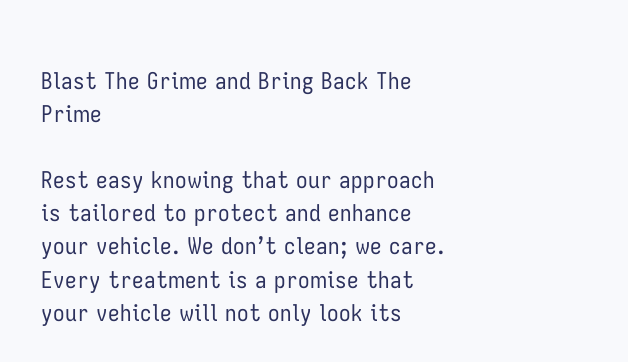Blast The Grime and Bring Back The Prime

Rest easy knowing that our approach is tailored to protect and enhance your vehicle. We don’t clean; we care. Every treatment is a promise that your vehicle will not only look its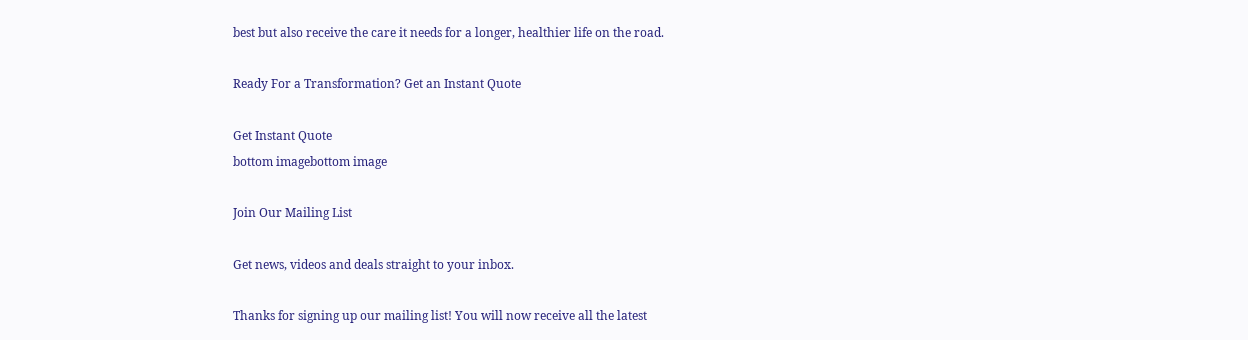best but also receive the care it needs for a longer, healthier life on the road.

Ready For a Transformation? Get an Instant Quote

Get Instant Quote
bottom imagebottom image

Join Our Mailing List

Get news, videos and deals straight to your inbox.

Thanks for signing up our mailing list! You will now receive all the latest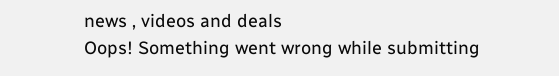news , videos and deals
Oops! Something went wrong while submitting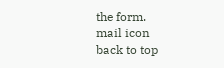the form.
mail icon
back to top